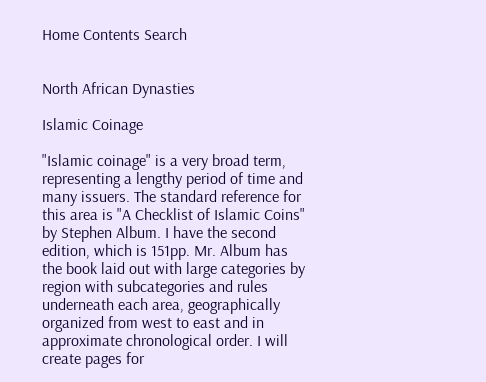Home Contents Search


North African Dynasties

Islamic Coinage

"Islamic coinage" is a very broad term, representing a lengthy period of time and many issuers. The standard reference for this area is "A Checklist of Islamic Coins" by Stephen Album. I have the second edition, which is 151pp. Mr. Album has the book laid out with large categories by region with subcategories and rules underneath each area, geographically organized from west to east and in approximate chronological order. I will create pages for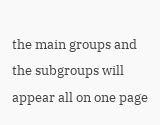the main groups and the subgroups will appear all on one page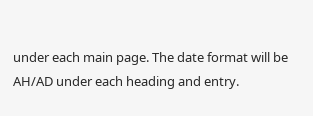under each main page. The date format will be AH/AD under each heading and entry.